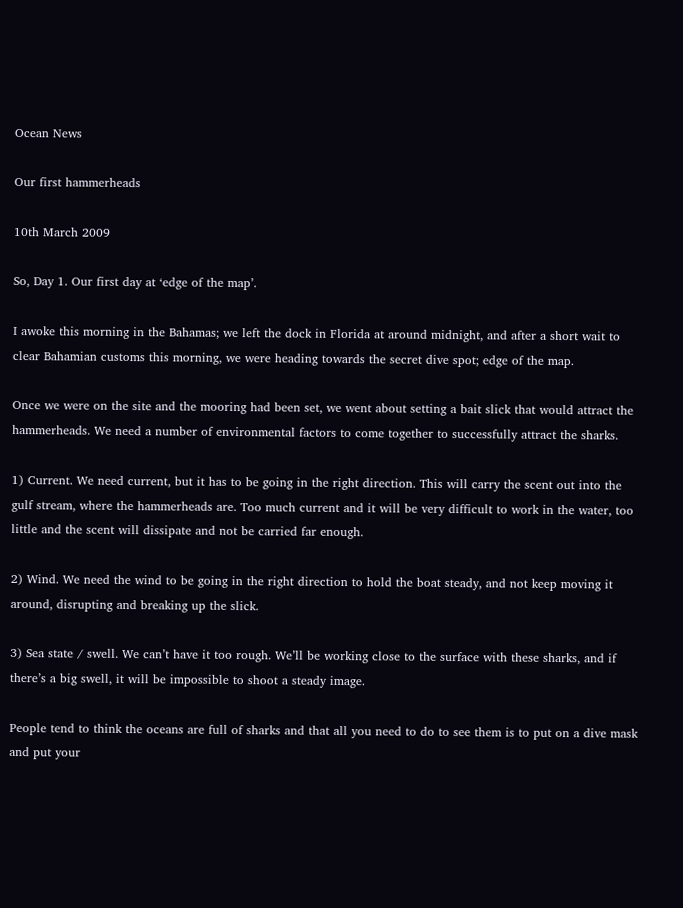Ocean News

Our first hammerheads

10th March 2009

So, Day 1. Our first day at ‘edge of the map’.

I awoke this morning in the Bahamas; we left the dock in Florida at around midnight, and after a short wait to clear Bahamian customs this morning, we were heading towards the secret dive spot; edge of the map.

Once we were on the site and the mooring had been set, we went about setting a bait slick that would attract the hammerheads. We need a number of environmental factors to come together to successfully attract the sharks.

1) Current. We need current, but it has to be going in the right direction. This will carry the scent out into the gulf stream, where the hammerheads are. Too much current and it will be very difficult to work in the water, too little and the scent will dissipate and not be carried far enough.

2) Wind. We need the wind to be going in the right direction to hold the boat steady, and not keep moving it around, disrupting and breaking up the slick.

3) Sea state / swell. We can’t have it too rough. We’ll be working close to the surface with these sharks, and if there’s a big swell, it will be impossible to shoot a steady image.

People tend to think the oceans are full of sharks and that all you need to do to see them is to put on a dive mask and put your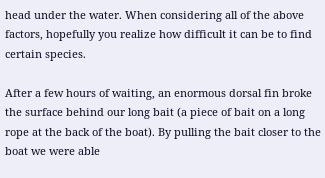head under the water. When considering all of the above factors, hopefully you realize how difficult it can be to find certain species.

After a few hours of waiting, an enormous dorsal fin broke the surface behind our long bait (a piece of bait on a long rope at the back of the boat). By pulling the bait closer to the boat we were able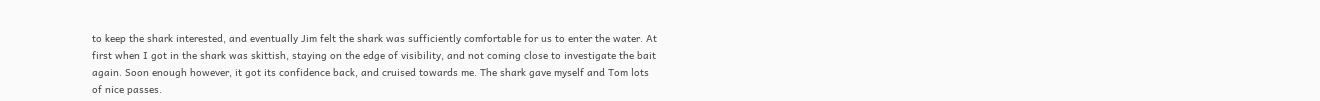to keep the shark interested, and eventually Jim felt the shark was sufficiently comfortable for us to enter the water. At first when I got in the shark was skittish, staying on the edge of visibility, and not coming close to investigate the bait again. Soon enough however, it got its confidence back, and cruised towards me. The shark gave myself and Tom lots of nice passes.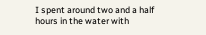I spent around two and a half hours in the water with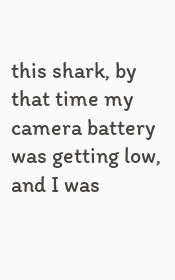this shark, by that time my camera battery was getting low, and I was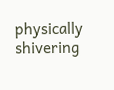physically shivering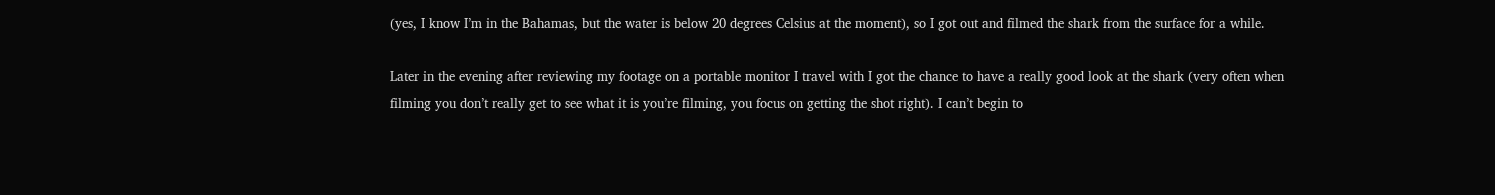(yes, I know I’m in the Bahamas, but the water is below 20 degrees Celsius at the moment), so I got out and filmed the shark from the surface for a while.

Later in the evening after reviewing my footage on a portable monitor I travel with I got the chance to have a really good look at the shark (very often when filming you don’t really get to see what it is you’re filming, you focus on getting the shot right). I can’t begin to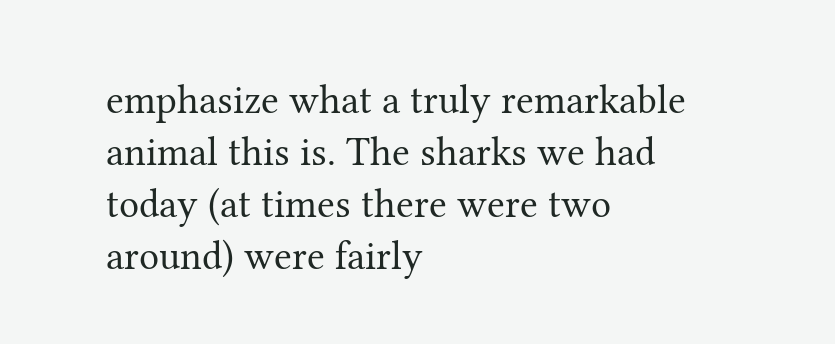emphasize what a truly remarkable animal this is. The sharks we had today (at times there were two around) were fairly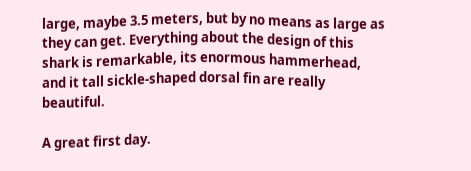large, maybe 3.5 meters, but by no means as large as they can get. Everything about the design of this shark is remarkable, its enormous hammerhead, and it tall sickle-shaped dorsal fin are really beautiful.

A great first day.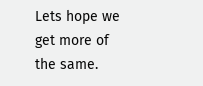Lets hope we get more of the same.